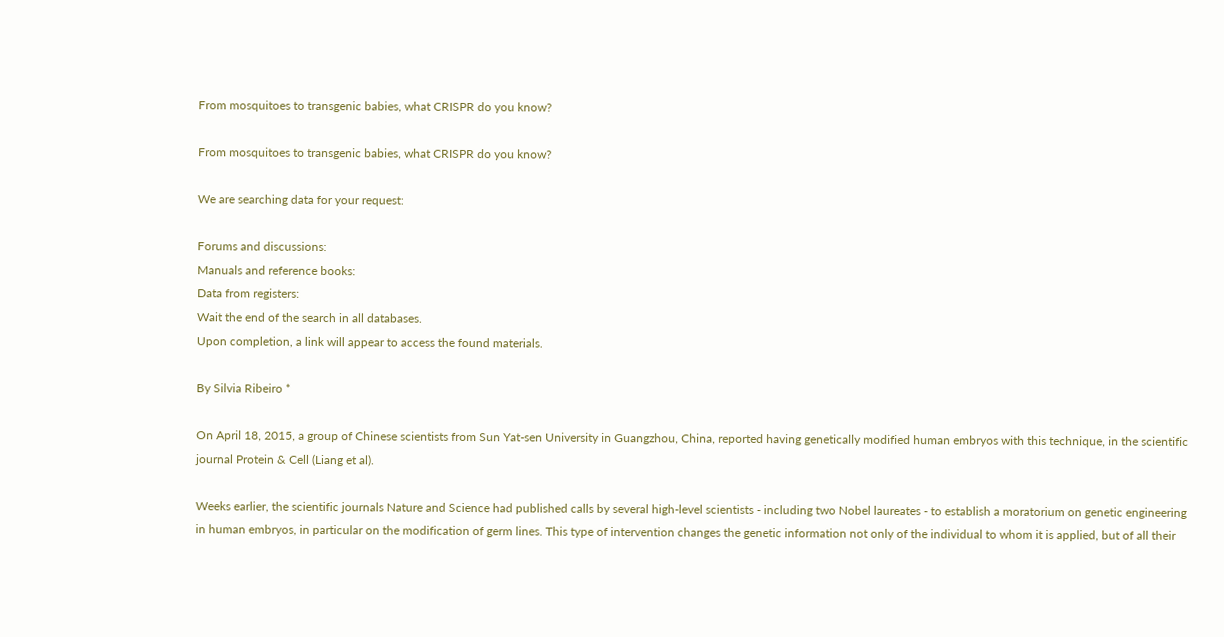From mosquitoes to transgenic babies, what CRISPR do you know?

From mosquitoes to transgenic babies, what CRISPR do you know?

We are searching data for your request:

Forums and discussions:
Manuals and reference books:
Data from registers:
Wait the end of the search in all databases.
Upon completion, a link will appear to access the found materials.

By Silvia Ribeiro *

On April 18, 2015, a group of Chinese scientists from Sun Yat-sen University in Guangzhou, China, reported having genetically modified human embryos with this technique, in the scientific journal Protein & Cell (Liang et al).

Weeks earlier, the scientific journals Nature and Science had published calls by several high-level scientists - including two Nobel laureates - to establish a moratorium on genetic engineering in human embryos, in particular on the modification of germ lines. This type of intervention changes the genetic information not only of the individual to whom it is applied, but of all their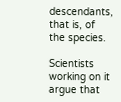descendants, that is, of the species.

Scientists working on it argue that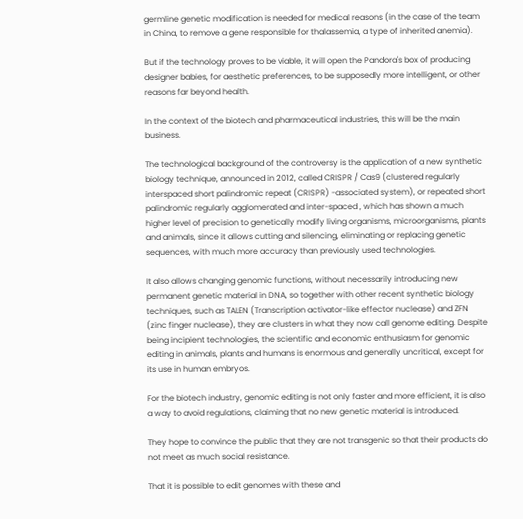germline genetic modification is needed for medical reasons (in the case of the team in China, to remove a gene responsible for thalassemia, a type of inherited anemia).

But if the technology proves to be viable, it will open the Pandora's box of producing designer babies, for aesthetic preferences, to be supposedly more intelligent, or other reasons far beyond health.

In the context of the biotech and pharmaceutical industries, this will be the main business.

The technological background of the controversy is the application of a new synthetic biology technique, announced in 2012, called CRISPR / Cas9 (clustered regularly interspaced short palindromic repeat (CRISPR) -associated system), or repeated short palindromic regularly agglomerated and inter-spaced , which has shown a much higher level of precision to genetically modify living organisms, microorganisms, plants and animals, since it allows cutting and silencing, eliminating or replacing genetic sequences, with much more accuracy than previously used technologies.

It also allows changing genomic functions, without necessarily introducing new permanent genetic material in DNA, so together with other recent synthetic biology techniques, such as TALEN (Transcription activator-like effector nuclease) and ZFN (zinc finger nuclease), they are clusters in what they now call genome editing. Despite being incipient technologies, the scientific and economic enthusiasm for genomic editing in animals, plants and humans is enormous and generally uncritical, except for its use in human embryos.

For the biotech industry, genomic editing is not only faster and more efficient, it is also a way to avoid regulations, claiming that no new genetic material is introduced.

They hope to convince the public that they are not transgenic so that their products do not meet as much social resistance.

That it is possible to edit genomes with these and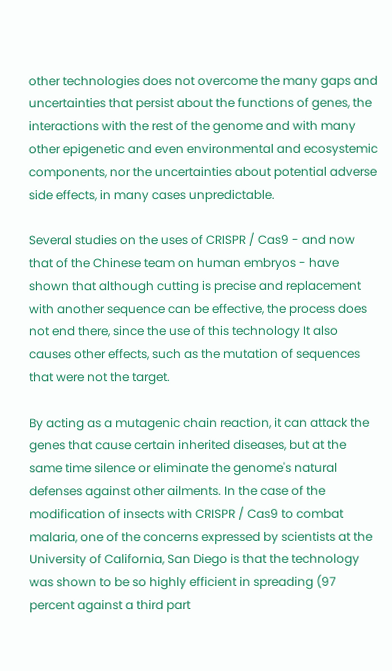other technologies does not overcome the many gaps and uncertainties that persist about the functions of genes, the interactions with the rest of the genome and with many other epigenetic and even environmental and ecosystemic components, nor the uncertainties about potential adverse side effects, in many cases unpredictable.

Several studies on the uses of CRISPR / Cas9 - and now that of the Chinese team on human embryos - have shown that although cutting is precise and replacement with another sequence can be effective, the process does not end there, since the use of this technology It also causes other effects, such as the mutation of sequences that were not the target.

By acting as a mutagenic chain reaction, it can attack the genes that cause certain inherited diseases, but at the same time silence or eliminate the genome's natural defenses against other ailments. In the case of the modification of insects with CRISPR / Cas9 to combat malaria, one of the concerns expressed by scientists at the University of California, San Diego is that the technology was shown to be so highly efficient in spreading (97 percent against a third part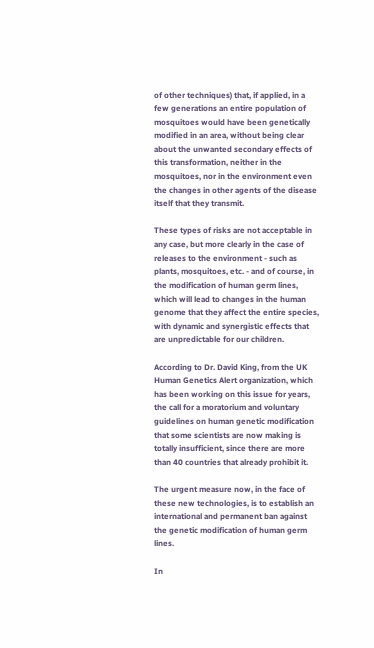of other techniques) that, if applied, in a few generations an entire population of mosquitoes would have been genetically modified in an area, without being clear about the unwanted secondary effects of this transformation, neither in the mosquitoes, nor in the environment even the changes in other agents of the disease itself that they transmit.

These types of risks are not acceptable in any case, but more clearly in the case of releases to the environment - such as plants, mosquitoes, etc. - and of course, in the modification of human germ lines, which will lead to changes in the human genome that they affect the entire species, with dynamic and synergistic effects that are unpredictable for our children.

According to Dr. David King, from the UK Human Genetics Alert organization, which has been working on this issue for years, the call for a moratorium and voluntary guidelines on human genetic modification that some scientists are now making is totally insufficient, since there are more than 40 countries that already prohibit it.

The urgent measure now, in the face of these new technologies, is to establish an international and permanent ban against the genetic modification of human germ lines.

In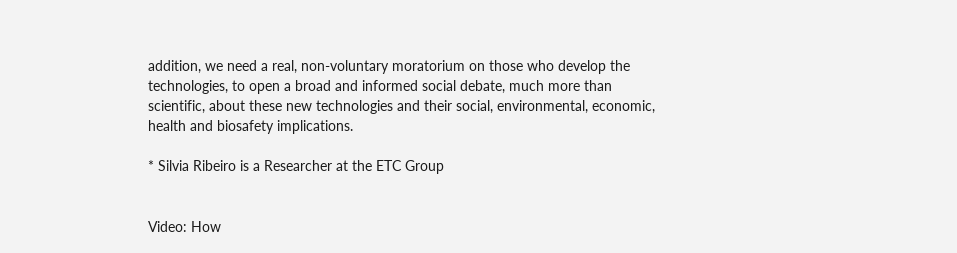addition, we need a real, non-voluntary moratorium on those who develop the technologies, to open a broad and informed social debate, much more than scientific, about these new technologies and their social, environmental, economic, health and biosafety implications.

* Silvia Ribeiro is a Researcher at the ETC Group


Video: How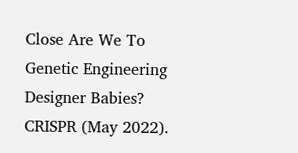Close Are We To Genetic Engineering Designer Babies? CRISPR (May 2022).